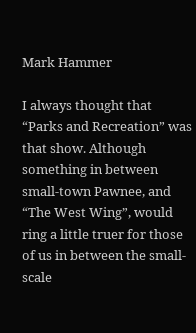Mark Hammer

I always thought that “Parks and Recreation” was that show. Although something in between small-town Pawnee, and “The West Wing”, would ring a little truer for those of us in between the small-scale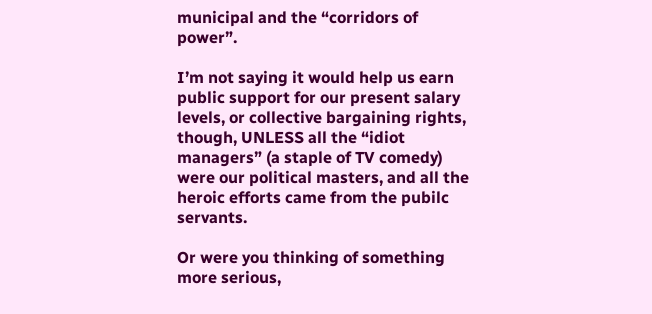municipal and the “corridors of power”.

I’m not saying it would help us earn public support for our present salary levels, or collective bargaining rights, though, UNLESS all the “idiot managers” (a staple of TV comedy) were our political masters, and all the heroic efforts came from the pubilc servants.

Or were you thinking of something more serious,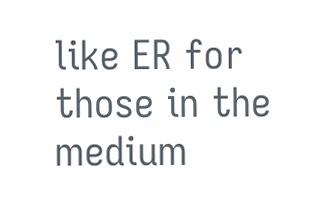like ER for those in the medium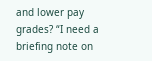and lower pay grades? “I need a briefing note on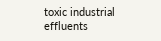toxic industrial effluents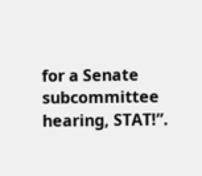for a Senate subcommittee hearing, STAT!”.